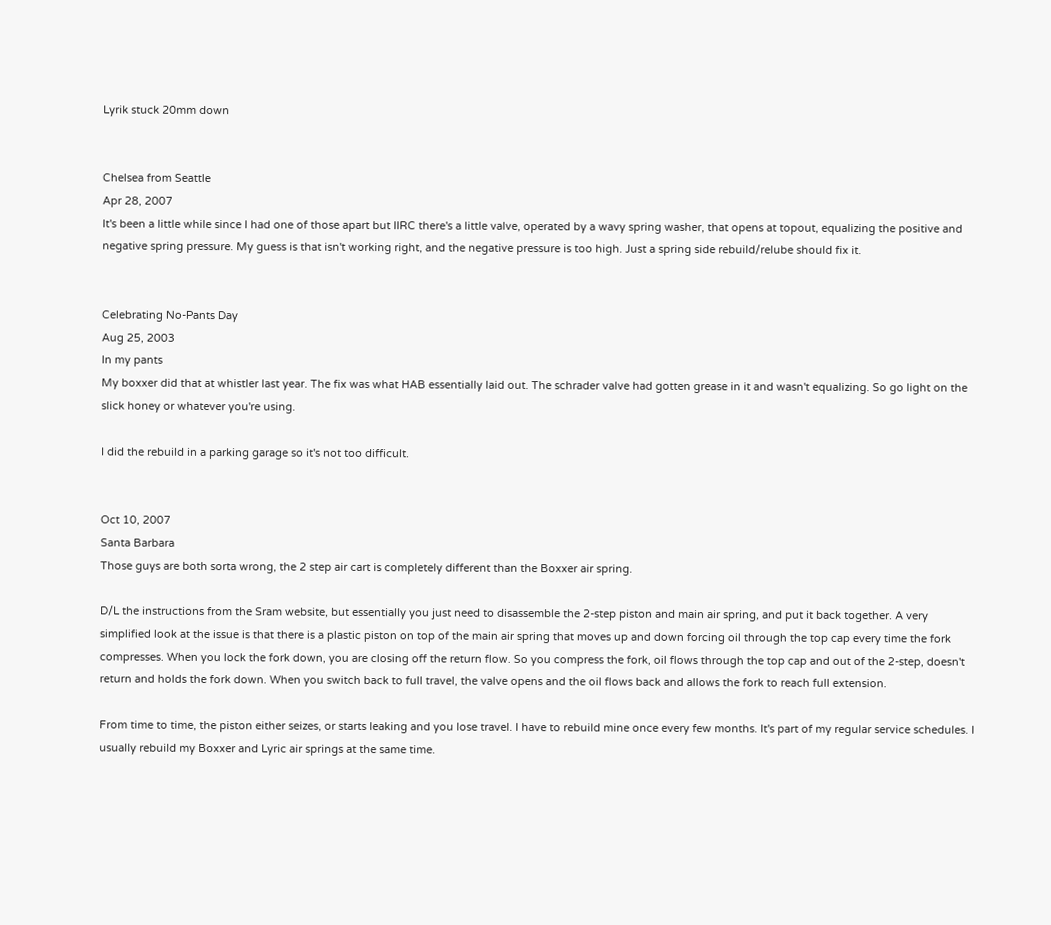Lyrik stuck 20mm down


Chelsea from Seattle
Apr 28, 2007
It's been a little while since I had one of those apart but IIRC there's a little valve, operated by a wavy spring washer, that opens at topout, equalizing the positive and negative spring pressure. My guess is that isn't working right, and the negative pressure is too high. Just a spring side rebuild/relube should fix it.


Celebrating No-Pants Day
Aug 25, 2003
In my pants
My boxxer did that at whistler last year. The fix was what HAB essentially laid out. The schrader valve had gotten grease in it and wasn't equalizing. So go light on the slick honey or whatever you're using.

I did the rebuild in a parking garage so it's not too difficult.


Oct 10, 2007
Santa Barbara
Those guys are both sorta wrong, the 2 step air cart is completely different than the Boxxer air spring.

D/L the instructions from the Sram website, but essentially you just need to disassemble the 2-step piston and main air spring, and put it back together. A very simplified look at the issue is that there is a plastic piston on top of the main air spring that moves up and down forcing oil through the top cap every time the fork compresses. When you lock the fork down, you are closing off the return flow. So you compress the fork, oil flows through the top cap and out of the 2-step, doesn't return and holds the fork down. When you switch back to full travel, the valve opens and the oil flows back and allows the fork to reach full extension.

From time to time, the piston either seizes, or starts leaking and you lose travel. I have to rebuild mine once every few months. It's part of my regular service schedules. I usually rebuild my Boxxer and Lyric air springs at the same time.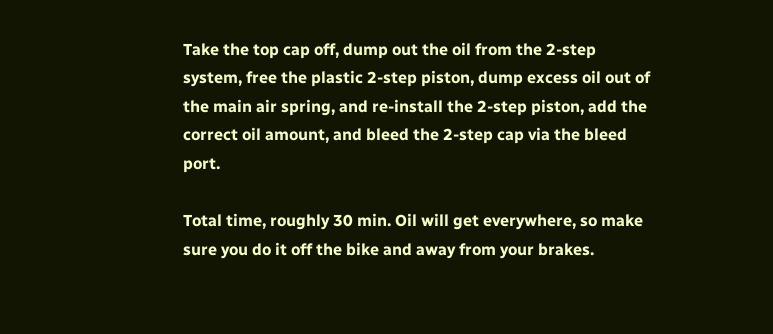Take the top cap off, dump out the oil from the 2-step system, free the plastic 2-step piston, dump excess oil out of the main air spring, and re-install the 2-step piston, add the correct oil amount, and bleed the 2-step cap via the bleed port.

Total time, roughly 30 min. Oil will get everywhere, so make sure you do it off the bike and away from your brakes.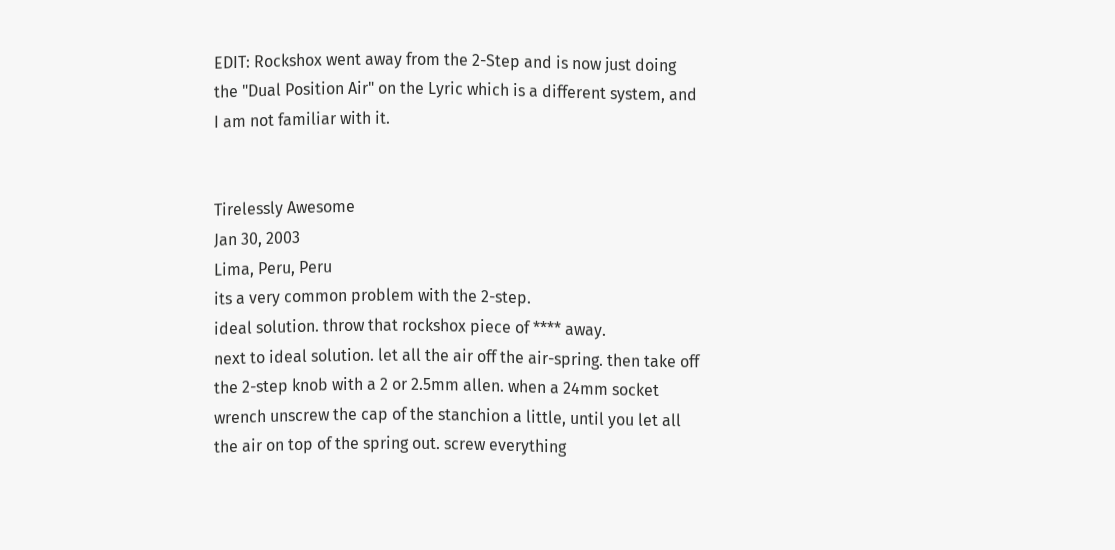EDIT: Rockshox went away from the 2-Step and is now just doing the "Dual Position Air" on the Lyric which is a different system, and I am not familiar with it.


Tirelessly Awesome
Jan 30, 2003
Lima, Peru, Peru
its a very common problem with the 2-step.
ideal solution. throw that rockshox piece of **** away.
next to ideal solution. let all the air off the air-spring. then take off the 2-step knob with a 2 or 2.5mm allen. when a 24mm socket wrench unscrew the cap of the stanchion a little, until you let all the air on top of the spring out. screw everything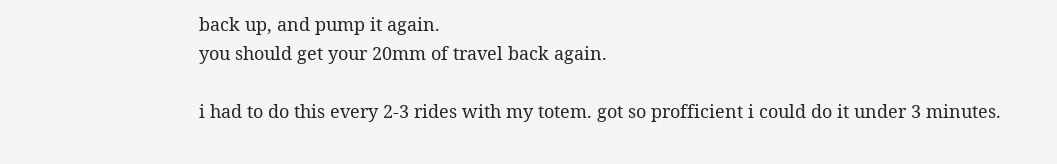back up, and pump it again.
you should get your 20mm of travel back again.

i had to do this every 2-3 rides with my totem. got so profficient i could do it under 3 minutes.